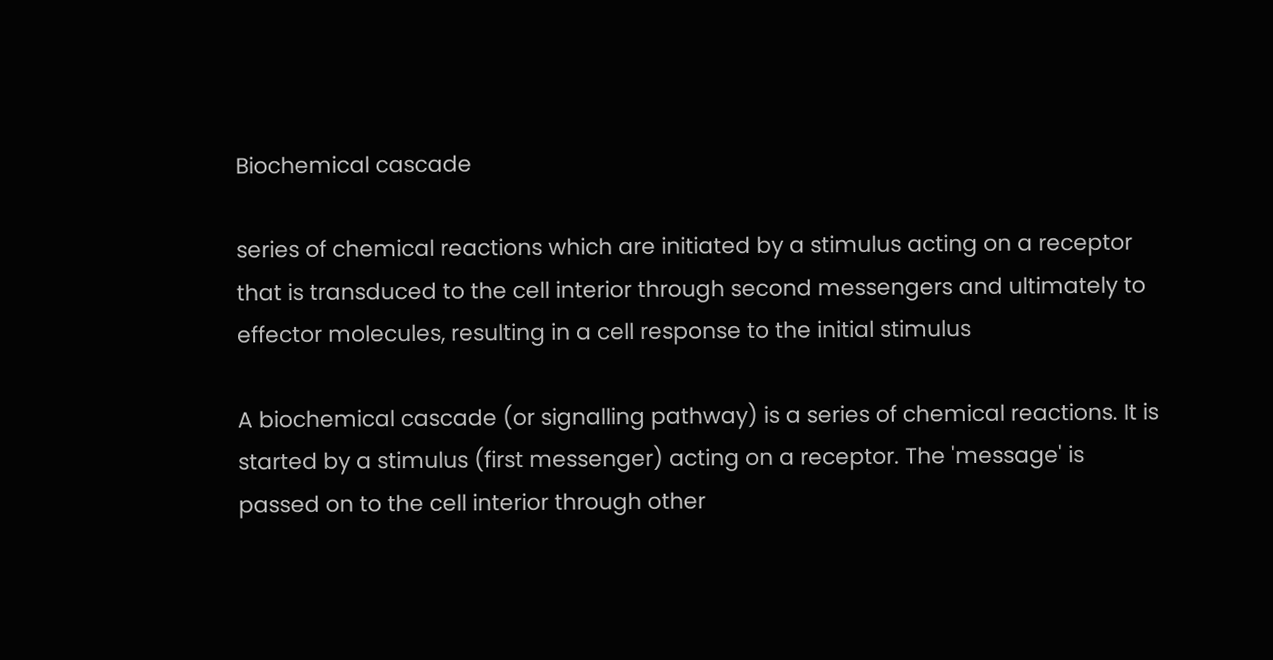Biochemical cascade

series of chemical reactions which are initiated by a stimulus acting on a receptor that is transduced to the cell interior through second messengers and ultimately to effector molecules, resulting in a cell response to the initial stimulus

A biochemical cascade (or signalling pathway) is a series of chemical reactions. It is started by a stimulus (first messenger) acting on a receptor. The 'message' is passed on to the cell interior through other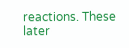reactions. These later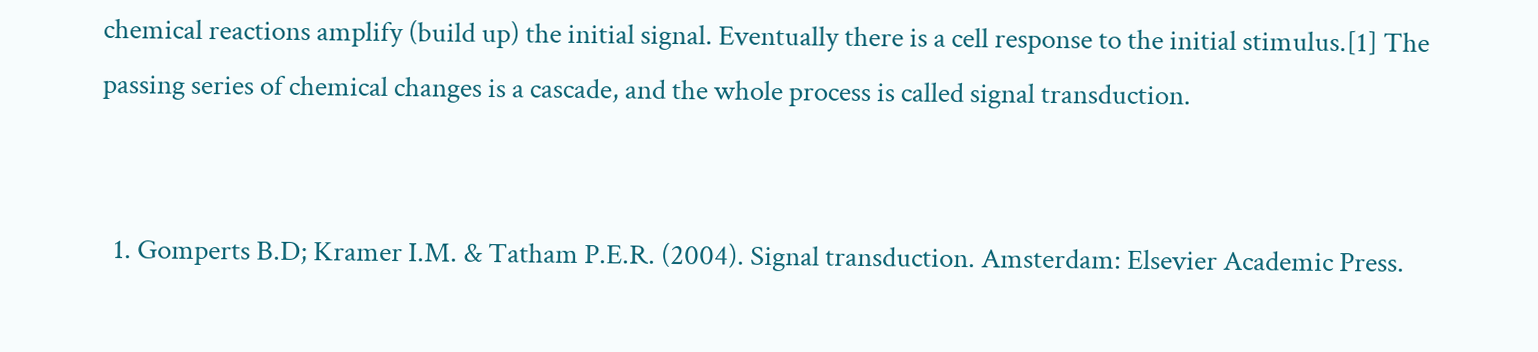chemical reactions amplify (build up) the initial signal. Eventually there is a cell response to the initial stimulus.[1] The passing series of chemical changes is a cascade, and the whole process is called signal transduction.


  1. Gomperts B.D; Kramer I.M. & Tatham P.E.R. (2004). Signal transduction. Amsterdam: Elsevier Academic Press.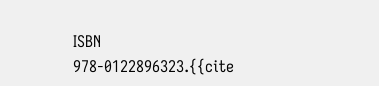ISBN 978-0122896323.{{cite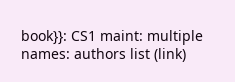book}}: CS1 maint: multiple names: authors list (link)